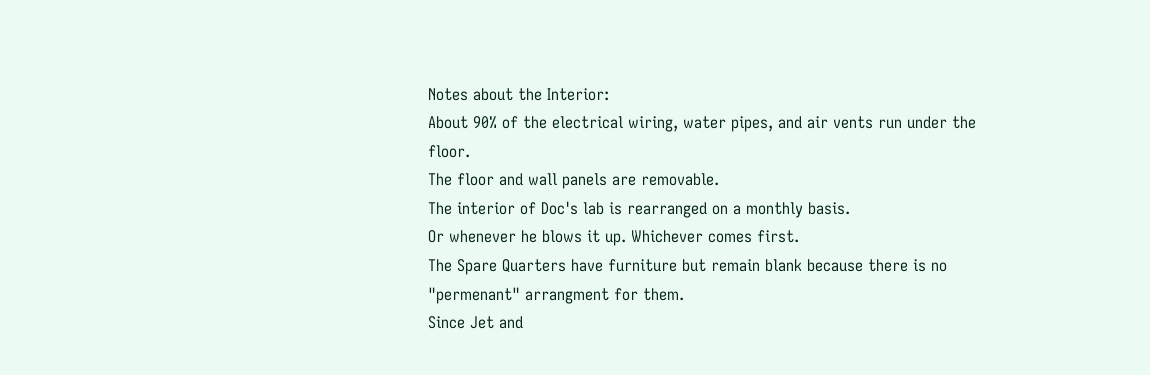Notes about the Interior:
About 90% of the electrical wiring, water pipes, and air vents run under the floor.
The floor and wall panels are removable.
The interior of Doc's lab is rearranged on a monthly basis.
Or whenever he blows it up. Whichever comes first.
The Spare Quarters have furniture but remain blank because there is no "permenant" arrangment for them.
Since Jet and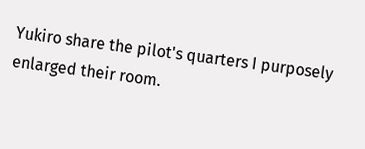Yukiro share the pilot's quarters I purposely enlarged their room.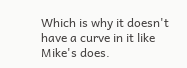Which is why it doesn't have a curve in it like Mike's does.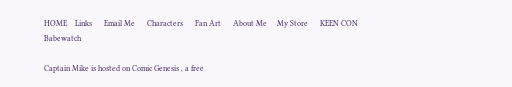HOME    Links      Email Me      Characters      Fan Art      About Me     My Store      KEEN CON      Babewatch

Captain Mike is hosted on Comic Genesis , a free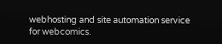webhosting and site automation service for webcomics.